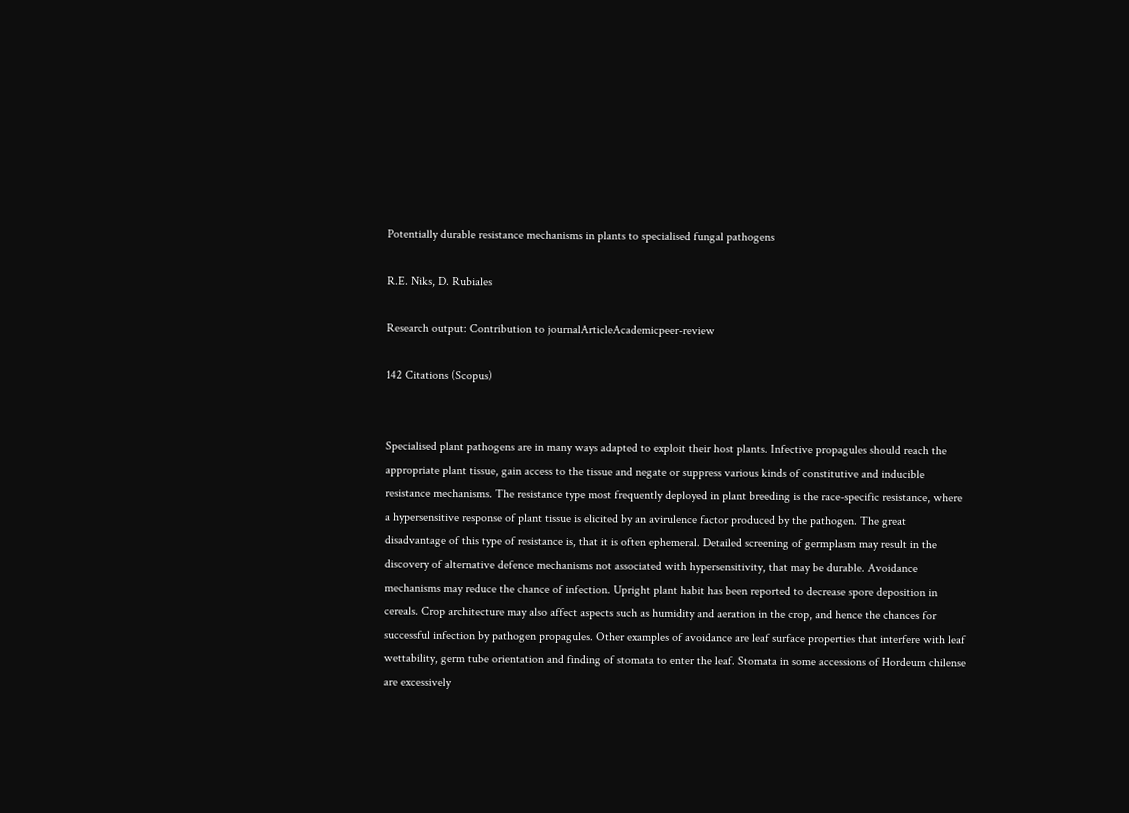Potentially durable resistance mechanisms in plants to specialised fungal pathogens

R.E. Niks, D. Rubiales

Research output: Contribution to journalArticleAcademicpeer-review

142 Citations (Scopus)


Specialised plant pathogens are in many ways adapted to exploit their host plants. Infective propagules should reach the appropriate plant tissue, gain access to the tissue and negate or suppress various kinds of constitutive and inducible resistance mechanisms. The resistance type most frequently deployed in plant breeding is the race-specific resistance, where a hypersensitive response of plant tissue is elicited by an avirulence factor produced by the pathogen. The great disadvantage of this type of resistance is, that it is often ephemeral. Detailed screening of germplasm may result in the discovery of alternative defence mechanisms not associated with hypersensitivity, that may be durable. Avoidance mechanisms may reduce the chance of infection. Upright plant habit has been reported to decrease spore deposition in cereals. Crop architecture may also affect aspects such as humidity and aeration in the crop, and hence the chances for successful infection by pathogen propagules. Other examples of avoidance are leaf surface properties that interfere with leaf wettability, germ tube orientation and finding of stomata to enter the leaf. Stomata in some accessions of Hordeum chilense are excessively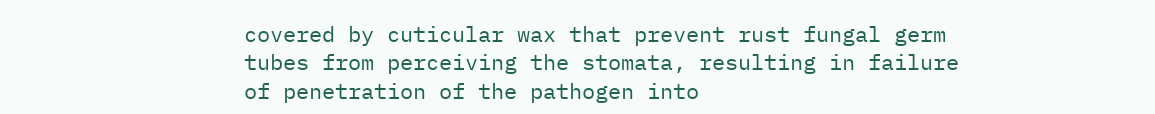covered by cuticular wax that prevent rust fungal germ tubes from perceiving the stomata, resulting in failure of penetration of the pathogen into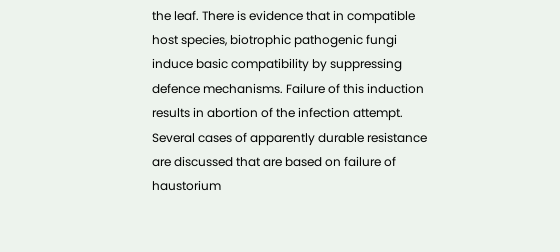the leaf. There is evidence that in compatible host species, biotrophic pathogenic fungi induce basic compatibility by suppressing defence mechanisms. Failure of this induction results in abortion of the infection attempt. Several cases of apparently durable resistance are discussed that are based on failure of haustorium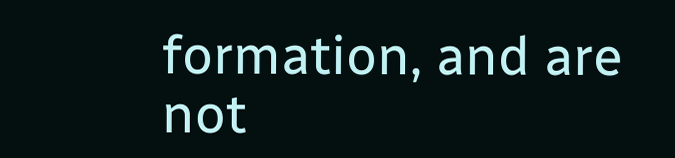formation, and are not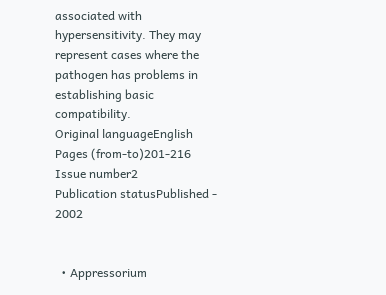associated with hypersensitivity. They may represent cases where the pathogen has problems in establishing basic compatibility.
Original languageEnglish
Pages (from-to)201-216
Issue number2
Publication statusPublished - 2002


  • Appressorium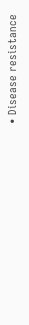• Disease resistance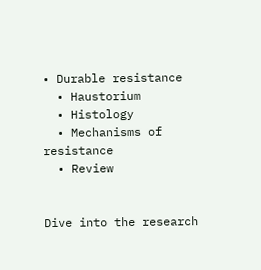• Durable resistance
  • Haustorium
  • Histology
  • Mechanisms of resistance
  • Review


Dive into the research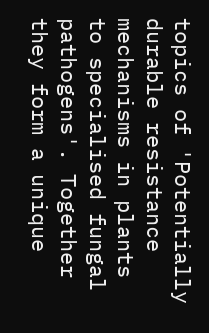topics of 'Potentially durable resistance mechanisms in plants to specialised fungal pathogens'. Together they form a unique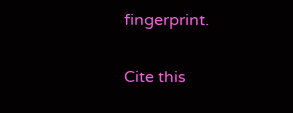fingerprint.

Cite this